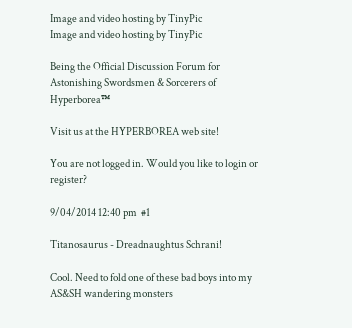Image and video hosting by TinyPic
Image and video hosting by TinyPic

Being the Official Discussion Forum for Astonishing Swordsmen & Sorcerers of Hyperborea™

Visit us at the HYPERBOREA web site!

You are not logged in. Would you like to login or register?

9/04/2014 12:40 pm  #1

Titanosaurus - Dreadnaughtus Schrani!

Cool. Need to fold one of these bad boys into my AS&SH wandering monsters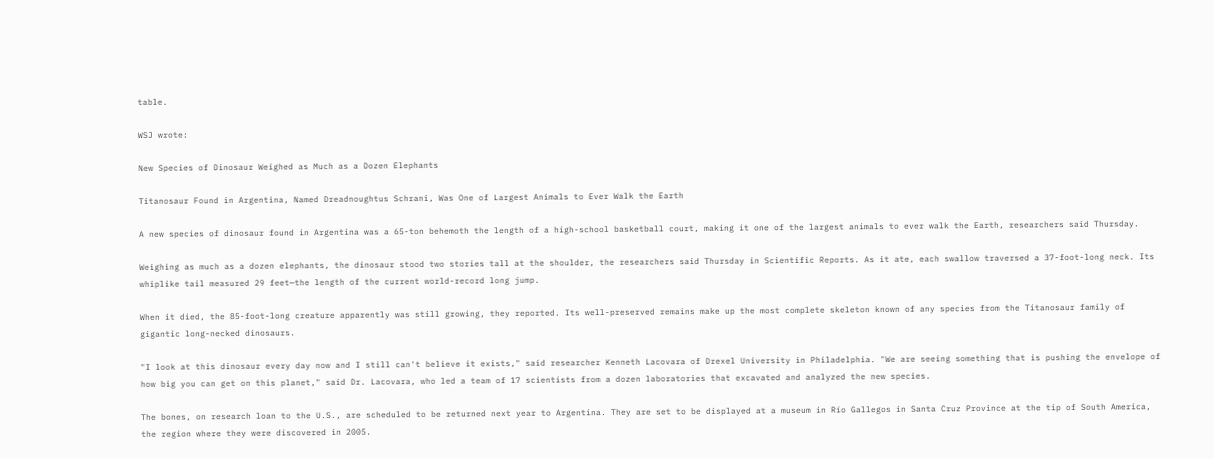table.

WSJ wrote:

New Species of Dinosaur Weighed as Much as a Dozen Elephants

Titanosaur Found in Argentina, Named Dreadnoughtus Schrani, Was One of Largest Animals to Ever Walk the Earth

A new species of dinosaur found in Argentina was a 65-ton behemoth the length of a high-school basketball court, making it one of the largest animals to ever walk the Earth, researchers said Thursday.

Weighing as much as a dozen elephants, the dinosaur stood two stories tall at the shoulder, the researchers said Thursday in Scientific Reports. As it ate, each swallow traversed a 37-foot-long neck. Its whiplike tail measured 29 feet—the length of the current world-record long jump.

When it died, the 85-foot-long creature apparently was still growing, they reported. Its well-preserved remains make up the most complete skeleton known of any species from the Titanosaur family of gigantic long-necked dinosaurs.

"I look at this dinosaur every day now and I still can't believe it exists," said researcher Kenneth Lacovara of Drexel University in Philadelphia. "We are seeing something that is pushing the envelope of how big you can get on this planet," said Dr. Lacovara, who led a team of 17 scientists from a dozen laboratories that excavated and analyzed the new species.

The bones, on research loan to the U.S., are scheduled to be returned next year to Argentina. They are set to be displayed at a museum in Río Gallegos in Santa Cruz Province at the tip of South America, the region where they were discovered in 2005.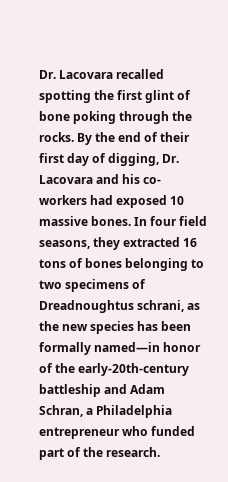Dr. Lacovara recalled spotting the first glint of bone poking through the rocks. By the end of their first day of digging, Dr. Lacovara and his co-workers had exposed 10 massive bones. In four field seasons, they extracted 16 tons of bones belonging to two specimens of Dreadnoughtus schrani, as the new species has been formally named—in honor of the early-20th-century battleship and Adam Schran, a Philadelphia entrepreneur who funded part of the research.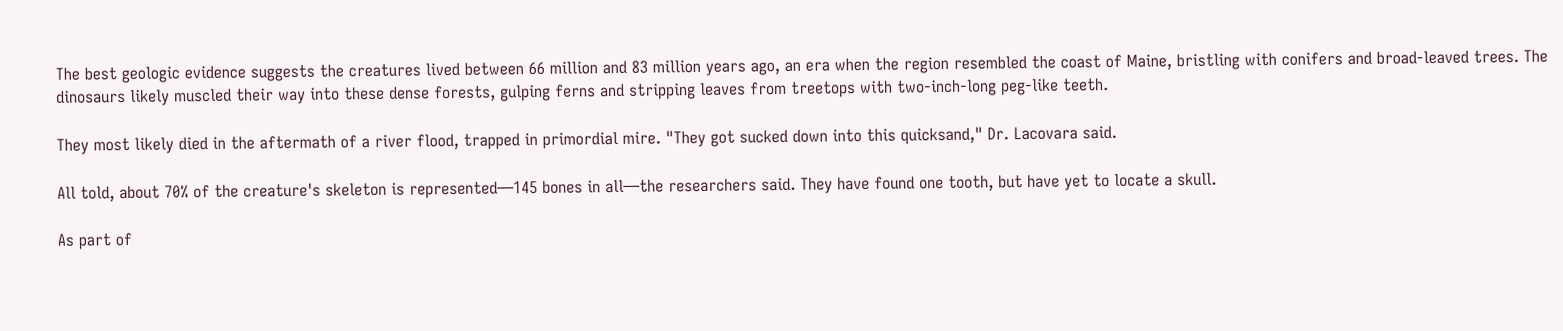The best geologic evidence suggests the creatures lived between 66 million and 83 million years ago, an era when the region resembled the coast of Maine, bristling with conifers and broad-leaved trees. The dinosaurs likely muscled their way into these dense forests, gulping ferns and stripping leaves from treetops with two-inch-long peg-like teeth.

They most likely died in the aftermath of a river flood, trapped in primordial mire. "They got sucked down into this quicksand," Dr. Lacovara said.

All told, about 70% of the creature's skeleton is represented—145 bones in all—the researchers said. They have found one tooth, but have yet to locate a skull.

As part of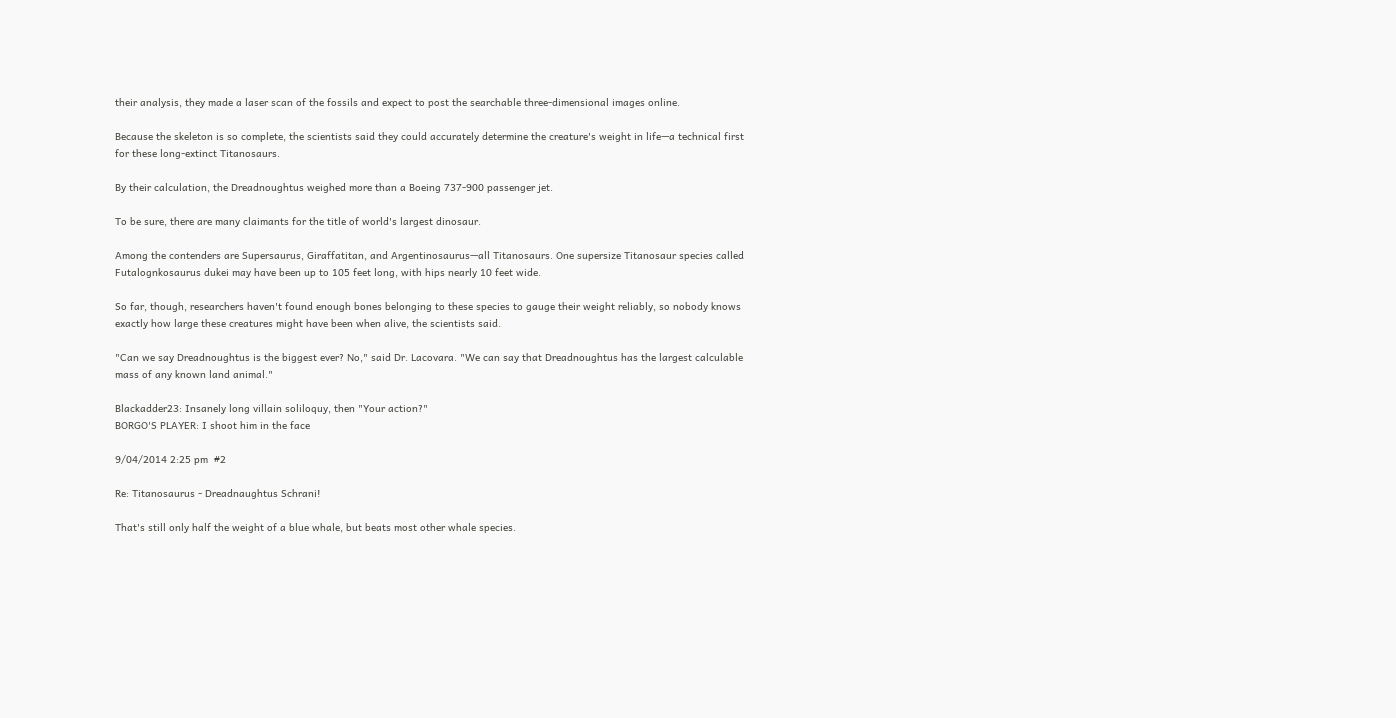their analysis, they made a laser scan of the fossils and expect to post the searchable three-dimensional images online.

Because the skeleton is so complete, the scientists said they could accurately determine the creature's weight in life—a technical first for these long-extinct Titanosaurs.

By their calculation, the Dreadnoughtus weighed more than a Boeing 737-900 passenger jet.

To be sure, there are many claimants for the title of world's largest dinosaur.

Among the contenders are Supersaurus, Giraffatitan, and Argentinosaurus—all Titanosaurs. One supersize Titanosaur species called Futalognkosaurus dukei may have been up to 105 feet long, with hips nearly 10 feet wide.

So far, though, researchers haven't found enough bones belonging to these species to gauge their weight reliably, so nobody knows exactly how large these creatures might have been when alive, the scientists said.

"Can we say Dreadnoughtus is the biggest ever? No," said Dr. Lacovara. "We can say that Dreadnoughtus has the largest calculable mass of any known land animal."

Blackadder23: Insanely long villain soliloquy, then "Your action?"
BORGO'S PLAYER: I shoot him in the face

9/04/2014 2:25 pm  #2

Re: Titanosaurus - Dreadnaughtus Schrani!

That's still only half the weight of a blue whale, but beats most other whale species.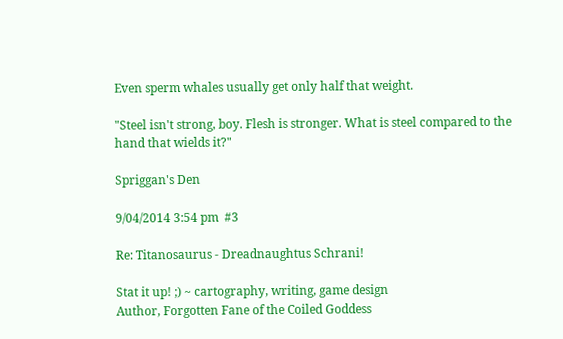Even sperm whales usually get only half that weight.

"Steel isn't strong, boy. Flesh is stronger. What is steel compared to the hand that wields it?"

Spriggan's Den

9/04/2014 3:54 pm  #3

Re: Titanosaurus - Dreadnaughtus Schrani!

Stat it up! ;) ~ cartography, writing, game design
Author, Forgotten Fane of the Coiled Goddess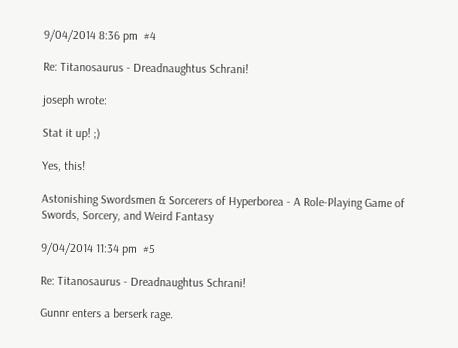9/04/2014 8:36 pm  #4

Re: Titanosaurus - Dreadnaughtus Schrani!

joseph wrote:

Stat it up! ;)

Yes, this!

Astonishing Swordsmen & Sorcerers of Hyperborea - A Role-Playing Game of Swords, Sorcery, and Weird Fantasy

9/04/2014 11:34 pm  #5

Re: Titanosaurus - Dreadnaughtus Schrani!

Gunnr enters a berserk rage.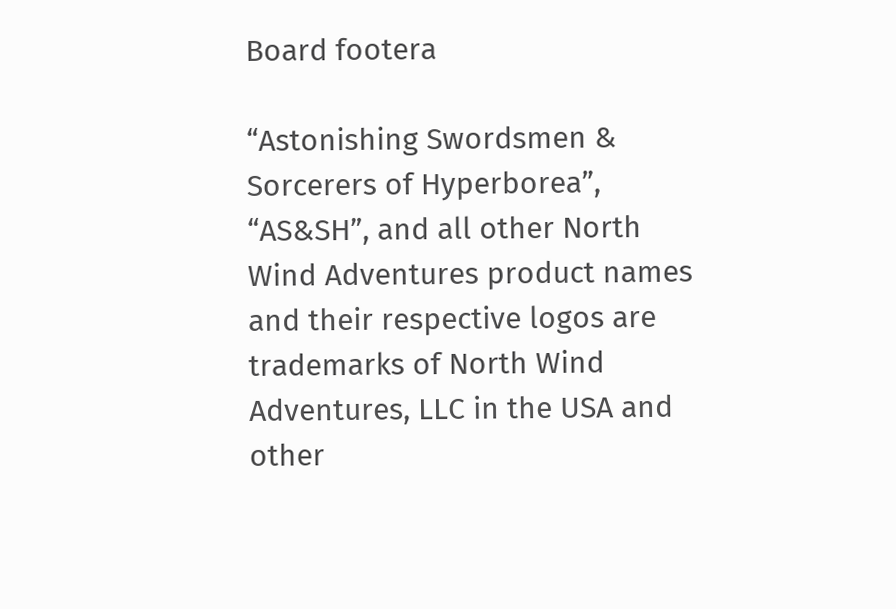Board footera

“Astonishing Swordsmen & Sorcerers of Hyperborea”, “AS&SH”, and all other North Wind Adventures product names and their respective logos are trademarks of North Wind Adventures, LLC in the USA and other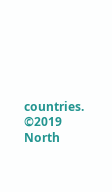countries. ©2019 North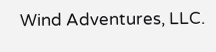Wind Adventures, LLC.